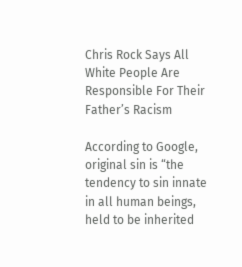Chris Rock Says All White People Are Responsible For Their Father’s Racism

According to Google, original sin is “the tendency to sin innate in all human beings, held to be inherited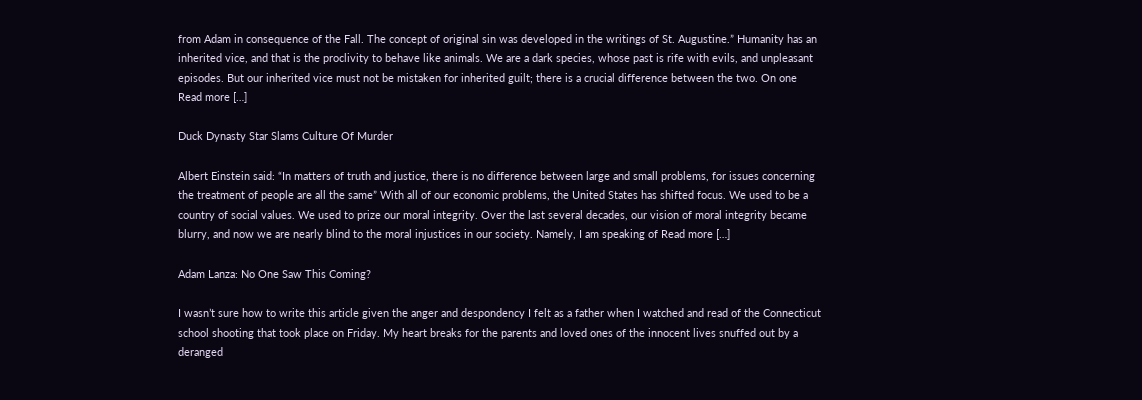from Adam in consequence of the Fall. The concept of original sin was developed in the writings of St. Augustine.” Humanity has an inherited vice, and that is the proclivity to behave like animals. We are a dark species, whose past is rife with evils, and unpleasant episodes. But our inherited vice must not be mistaken for inherited guilt; there is a crucial difference between the two. On one Read more […]

Duck Dynasty Star Slams Culture Of Murder

Albert Einstein said: “In matters of truth and justice, there is no difference between large and small problems, for issues concerning the treatment of people are all the same” With all of our economic problems, the United States has shifted focus. We used to be a country of social values. We used to prize our moral integrity. Over the last several decades, our vision of moral integrity became blurry, and now we are nearly blind to the moral injustices in our society. Namely, I am speaking of Read more […]

Adam Lanza: No One Saw This Coming?

I wasn’t sure how to write this article given the anger and despondency I felt as a father when I watched and read of the Connecticut school shooting that took place on Friday. My heart breaks for the parents and loved ones of the innocent lives snuffed out by a deranged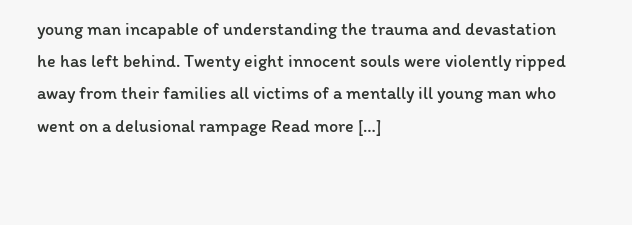young man incapable of understanding the trauma and devastation he has left behind. Twenty eight innocent souls were violently ripped away from their families all victims of a mentally ill young man who went on a delusional rampage Read more […]